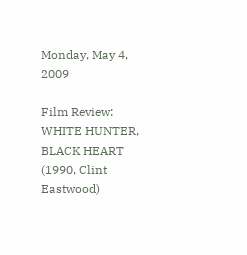Monday, May 4, 2009

Film Review: WHITE HUNTER, BLACK HEART (1990, Clint Eastwood)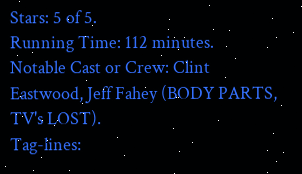Stars: 5 of 5.
Running Time: 112 minutes.
Notable Cast or Crew: Clint Eastwood, Jeff Fahey (BODY PARTS, TV's LOST).
Tag-lines: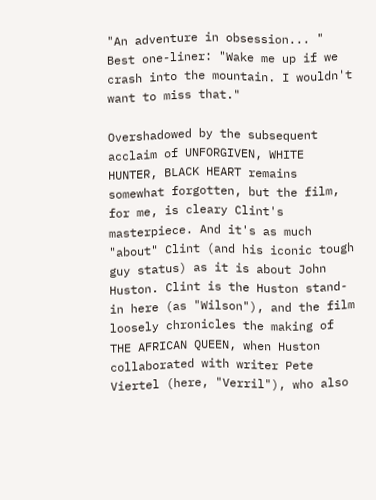"An adventure in obsession... "
Best one-liner: "Wake me up if we crash into the mountain. I wouldn't want to miss that."

Overshadowed by the subsequent acclaim of UNFORGIVEN, WHITE HUNTER, BLACK HEART remains somewhat forgotten, but the film, for me, is cleary Clint's masterpiece. And it's as much "about" Clint (and his iconic tough guy status) as it is about John Huston. Clint is the Huston stand-in here (as "Wilson"), and the film loosely chronicles the making of THE AFRICAN QUEEN, when Huston collaborated with writer Pete Viertel (here, "Verril"), who also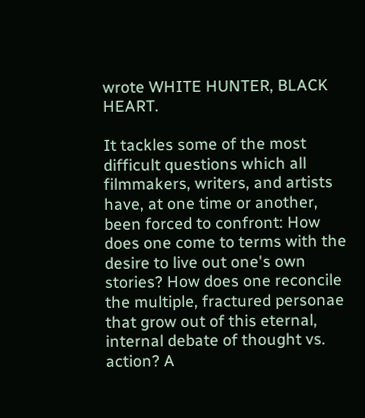wrote WHITE HUNTER, BLACK HEART.

It tackles some of the most difficult questions which all filmmakers, writers, and artists have, at one time or another, been forced to confront: How does one come to terms with the desire to live out one's own stories? How does one reconcile the multiple, fractured personae that grow out of this eternal, internal debate of thought vs. action? A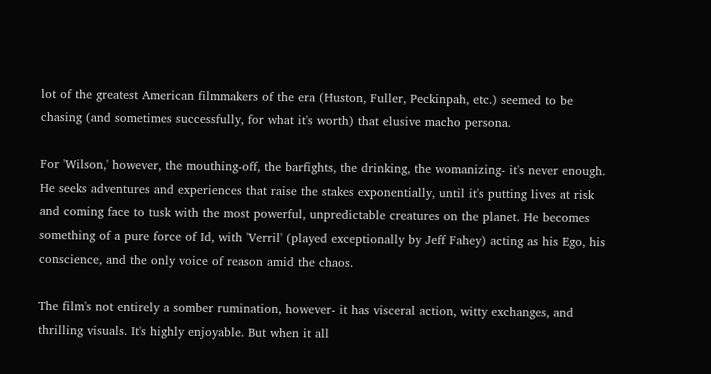lot of the greatest American filmmakers of the era (Huston, Fuller, Peckinpah, etc.) seemed to be chasing (and sometimes successfully, for what it's worth) that elusive macho persona.

For 'Wilson,' however, the mouthing-off, the barfights, the drinking, the womanizing- it's never enough. He seeks adventures and experiences that raise the stakes exponentially, until it's putting lives at risk and coming face to tusk with the most powerful, unpredictable creatures on the planet. He becomes something of a pure force of Id, with 'Verril' (played exceptionally by Jeff Fahey) acting as his Ego, his conscience, and the only voice of reason amid the chaos.

The film's not entirely a somber rumination, however- it has visceral action, witty exchanges, and thrilling visuals. It's highly enjoyable. But when it all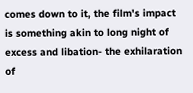comes down to it, the film's impact is something akin to long night of excess and libation- the exhilaration of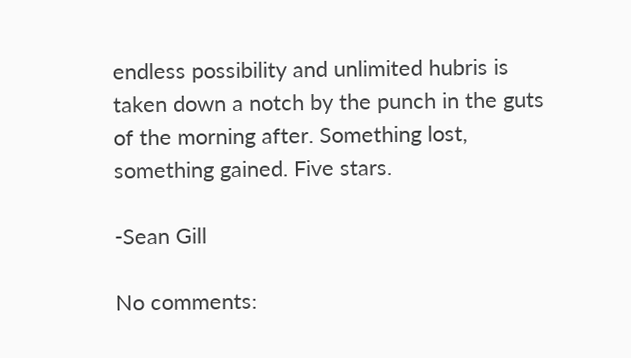endless possibility and unlimited hubris is taken down a notch by the punch in the guts of the morning after. Something lost, something gained. Five stars.

-Sean Gill

No comments: